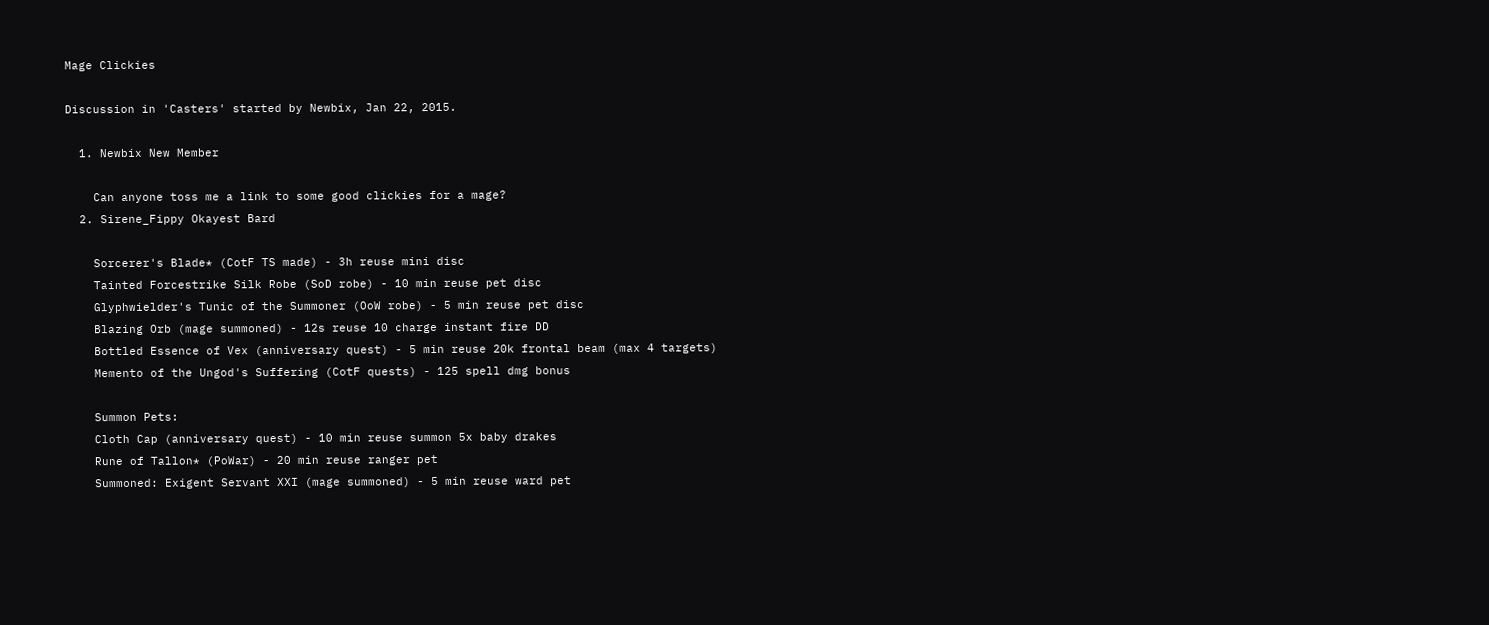Mage Clickies

Discussion in 'Casters' started by Newbix, Jan 22, 2015.

  1. Newbix New Member

    Can anyone toss me a link to some good clickies for a mage?
  2. Sirene_Fippy Okayest Bard

    Sorcerer's Blade* (CotF TS made) - 3h reuse mini disc
    Tainted Forcestrike Silk Robe (SoD robe) - 10 min reuse pet disc
    Glyphwielder's Tunic of the Summoner (OoW robe) - 5 min reuse pet disc
    Blazing Orb (mage summoned) - 12s reuse 10 charge instant fire DD
    Bottled Essence of Vex (anniversary quest) - 5 min reuse 20k frontal beam (max 4 targets)
    Memento of the Ungod's Suffering (CotF quests) - 125 spell dmg bonus

    Summon Pets:
    Cloth Cap (anniversary quest) - 10 min reuse summon 5x baby drakes
    Rune of Tallon* (PoWar) - 20 min reuse ranger pet
    Summoned: Exigent Servant XXI (mage summoned) - 5 min reuse ward pet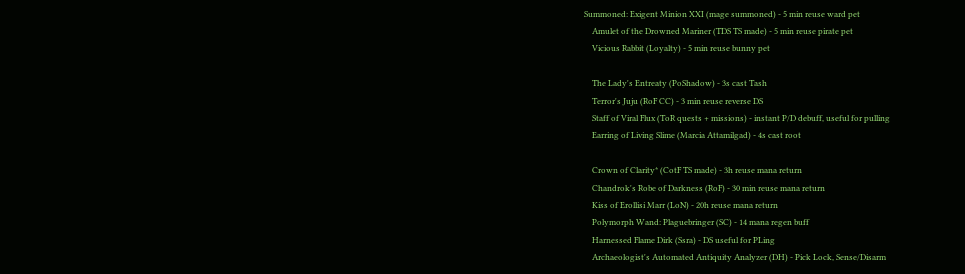Summoned: Exigent Minion XXI (mage summoned) - 5 min reuse ward pet
    Amulet of the Drowned Mariner (TDS TS made) - 5 min reuse pirate pet
    Vicious Rabbit (Loyalty) - 5 min reuse bunny pet

    The Lady's Entreaty (PoShadow) - 3s cast Tash
    Terror's Juju (RoF CC) - 3 min reuse reverse DS
    Staff of Viral Flux (ToR quests + missions) - instant P/D debuff, useful for pulling
    Earring of Living Slime (Marcia Attamilgad) - 4s cast root

    Crown of Clarity* (CotF TS made) - 3h reuse mana return
    Chandrok's Robe of Darkness (RoF) - 30 min reuse mana return
    Kiss of Erollisi Marr (LoN) - 20h reuse mana return
    Polymorph Wand: Plaguebringer (SC) - 14 mana regen buff
    Harnessed Flame Dirk (Ssra) - DS useful for PLing
    Archaeologist's Automated Antiquity Analyzer (DH) - Pick Lock, Sense/Disarm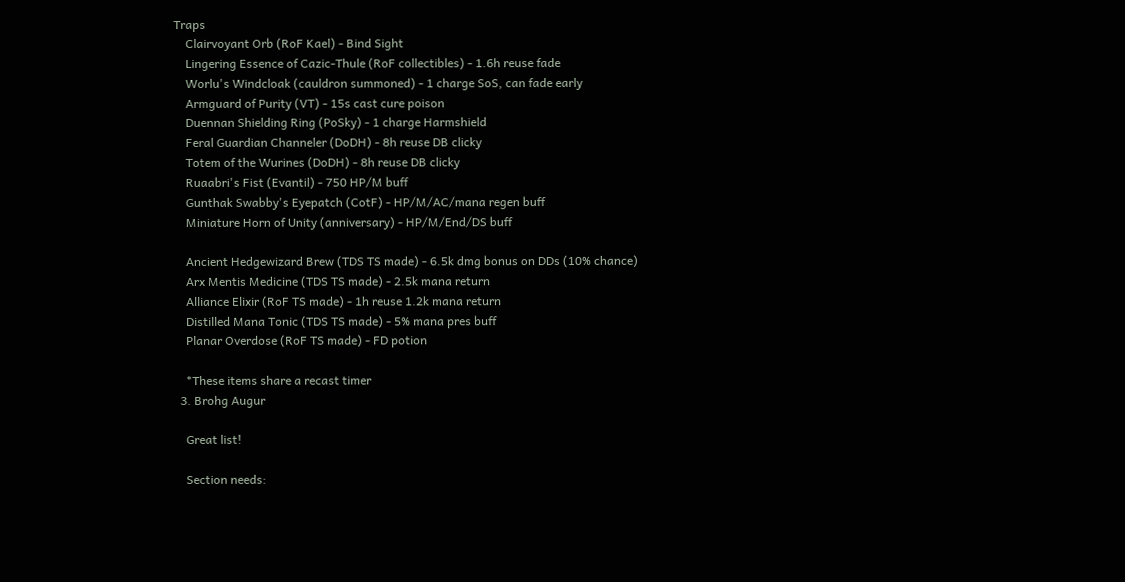Traps
    Clairvoyant Orb (RoF Kael) - Bind Sight
    Lingering Essence of Cazic-Thule (RoF collectibles) - 1.6h reuse fade
    Worlu's Windcloak (cauldron summoned) - 1 charge SoS, can fade early
    Armguard of Purity (VT) - 15s cast cure poison
    Duennan Shielding Ring (PoSky) - 1 charge Harmshield
    Feral Guardian Channeler (DoDH) - 8h reuse DB clicky
    Totem of the Wurines (DoDH) - 8h reuse DB clicky
    Ruaabri's Fist (Evantil) - 750 HP/M buff
    Gunthak Swabby's Eyepatch (CotF) - HP/M/AC/mana regen buff
    Miniature Horn of Unity (anniversary) - HP/M/End/DS buff

    Ancient Hedgewizard Brew (TDS TS made) - 6.5k dmg bonus on DDs (10% chance)
    Arx Mentis Medicine (TDS TS made) - 2.5k mana return
    Alliance Elixir (RoF TS made) - 1h reuse 1.2k mana return
    Distilled Mana Tonic (TDS TS made) - 5% mana pres buff
    Planar Overdose (RoF TS made) - FD potion

    *These items share a recast timer
  3. Brohg Augur

    Great list!

    Section needs: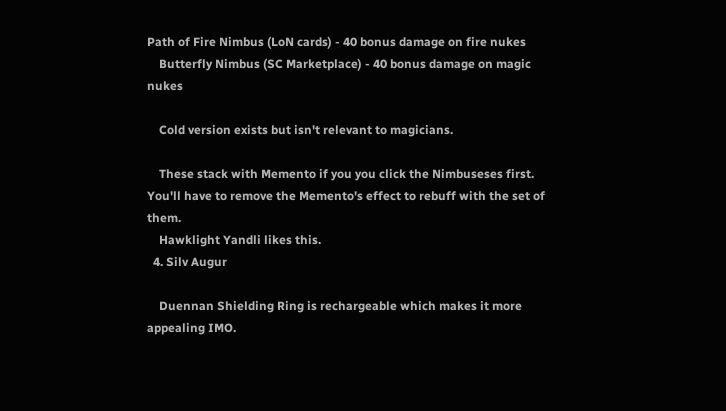Path of Fire Nimbus (LoN cards) - 40 bonus damage on fire nukes
    Butterfly Nimbus (SC Marketplace) - 40 bonus damage on magic nukes

    Cold version exists but isn't relevant to magicians.

    These stack with Memento if you you click the Nimbuseses first. You'll have to remove the Memento's effect to rebuff with the set of them.
    Hawklight Yandli likes this.
  4. Silv Augur

    Duennan Shielding Ring is rechargeable which makes it more appealing IMO.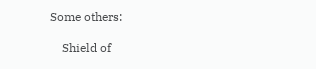Some others:

    Shield of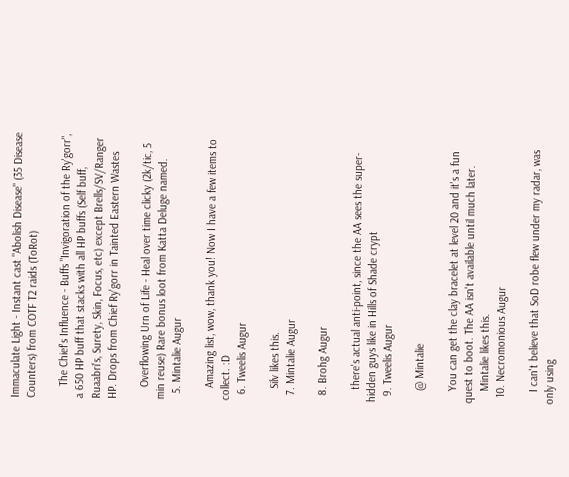Immaculate Light - Instant cast "Abolish Disease" (35 Disease Counters) from COTF T2 raids (ToRot)

    The Chief's Influence - Buffs "Invigoration of the Ry'gorr", a 650 HP buff that stacks with all HP buffs (Self buff, Ruaabri's, Surety, Skin, Focus, etc) except Brells/SV/Ranger HP. Drops from Chief Ry'gorr in Tainted Eastern Wastes

    Overflowing Urn of Life - Heal over time clicky (2k/tic, 5 min reuse) Rare bonus loot from Katta Deluge named.
  5. Mintalie Augur

    Amazing list, wow, thank you! Now I have a few items to collect. :D
  6. Tweelis Augur

    Silv likes this.
  7. Mintalie Augur

  8. Brohg Augur

    there's actual anti-point, since the AA sees the super-hidden guys like in Hills of Shade crypt
  9. Tweelis Augur

    @ Mintalie

    You can get the clay bracelet at level 20 and it's a fun quest to boot. The AA isn't available until much later.
    Mintalie likes this.
  10. Necromonious Augur

    I can't believe that SoD robe flew under my radar, was only using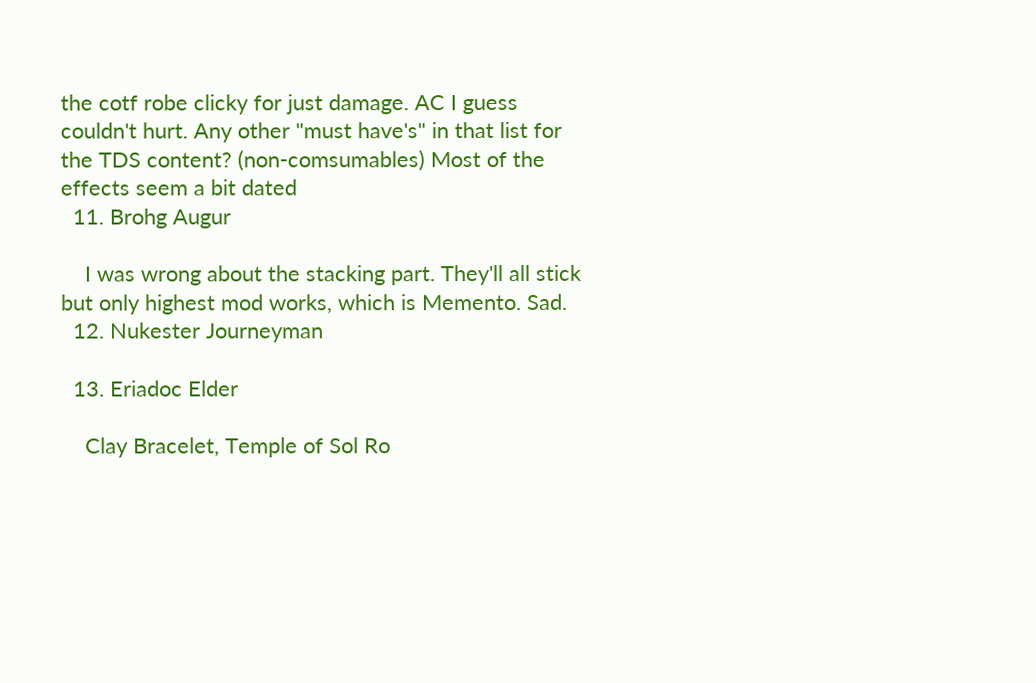the cotf robe clicky for just damage. AC I guess couldn't hurt. Any other "must have's" in that list for the TDS content? (non-comsumables) Most of the effects seem a bit dated
  11. Brohg Augur

    I was wrong about the stacking part. They'll all stick but only highest mod works, which is Memento. Sad.
  12. Nukester Journeyman

  13. Eriadoc Elder

    Clay Bracelet, Temple of Sol Ro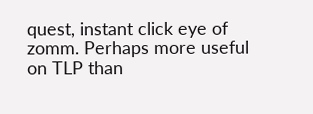quest, instant click eye of zomm. Perhaps more useful on TLP than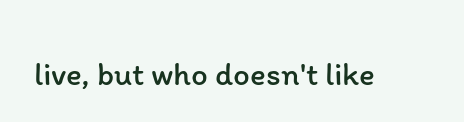live, but who doesn't like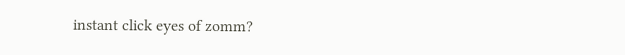instant click eyes of zomm?